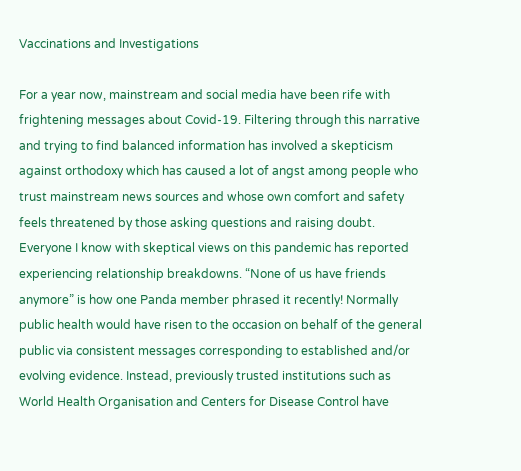Vaccinations and Investigations

For a year now, mainstream and social media have been rife with frightening messages about Covid-19. Filtering through this narrative and trying to find balanced information has involved a skepticism against orthodoxy which has caused a lot of angst among people who trust mainstream news sources and whose own comfort and safety feels threatened by those asking questions and raising doubt. Everyone I know with skeptical views on this pandemic has reported experiencing relationship breakdowns. “None of us have friends anymore” is how one Panda member phrased it recently! Normally public health would have risen to the occasion on behalf of the general public via consistent messages corresponding to established and/or evolving evidence. Instead, previously trusted institutions such as World Health Organisation and Centers for Disease Control have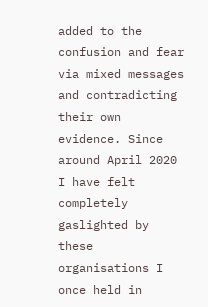added to the confusion and fear via mixed messages and contradicting their own evidence. Since around April 2020 I have felt completely gaslighted by these organisations I once held in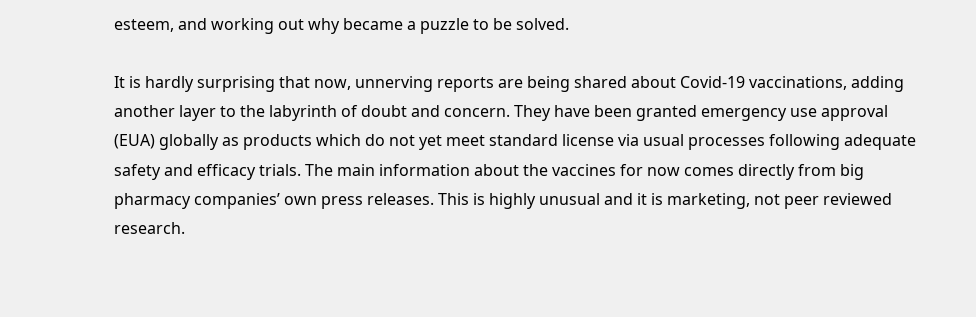esteem, and working out why became a puzzle to be solved.

It is hardly surprising that now, unnerving reports are being shared about Covid-19 vaccinations, adding another layer to the labyrinth of doubt and concern. They have been granted emergency use approval (EUA) globally as products which do not yet meet standard license via usual processes following adequate safety and efficacy trials. The main information about the vaccines for now comes directly from big pharmacy companies’ own press releases. This is highly unusual and it is marketing, not peer reviewed research.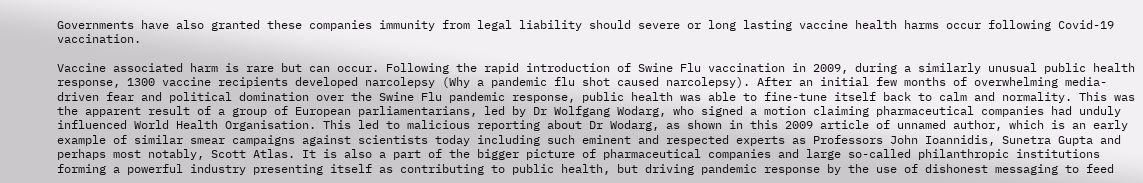Governments have also granted these companies immunity from legal liability should severe or long lasting vaccine health harms occur following Covid-19 vaccination.

Vaccine associated harm is rare but can occur. Following the rapid introduction of Swine Flu vaccination in 2009, during a similarly unusual public health response, 1300 vaccine recipients developed narcolepsy (Why a pandemic flu shot caused narcolepsy). After an initial few months of overwhelming media-driven fear and political domination over the Swine Flu pandemic response, public health was able to fine-tune itself back to calm and normality. This was the apparent result of a group of European parliamentarians, led by Dr Wolfgang Wodarg, who signed a motion claiming pharmaceutical companies had unduly influenced World Health Organisation. This led to malicious reporting about Dr Wodarg, as shown in this 2009 article of unnamed author, which is an early example of similar smear campaigns against scientists today including such eminent and respected experts as Professors John Ioannidis, Sunetra Gupta and perhaps most notably, Scott Atlas. It is also a part of the bigger picture of pharmaceutical companies and large so-called philanthropic institutions forming a powerful industry presenting itself as contributing to public health, but driving pandemic response by the use of dishonest messaging to feed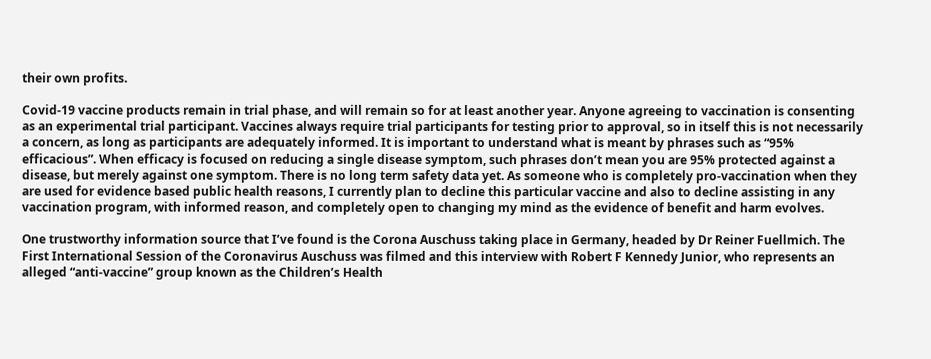their own profits.

Covid-19 vaccine products remain in trial phase, and will remain so for at least another year. Anyone agreeing to vaccination is consenting as an experimental trial participant. Vaccines always require trial participants for testing prior to approval, so in itself this is not necessarily a concern, as long as participants are adequately informed. It is important to understand what is meant by phrases such as “95% efficacious”. When efficacy is focused on reducing a single disease symptom, such phrases don’t mean you are 95% protected against a disease, but merely against one symptom. There is no long term safety data yet. As someone who is completely pro-vaccination when they are used for evidence based public health reasons, I currently plan to decline this particular vaccine and also to decline assisting in any vaccination program, with informed reason, and completely open to changing my mind as the evidence of benefit and harm evolves.

One trustworthy information source that I’ve found is the Corona Auschuss taking place in Germany, headed by Dr Reiner Fuellmich. The First International Session of the Coronavirus Auschuss was filmed and this interview with Robert F Kennedy Junior, who represents an alleged “anti-vaccine” group known as the Children’s Health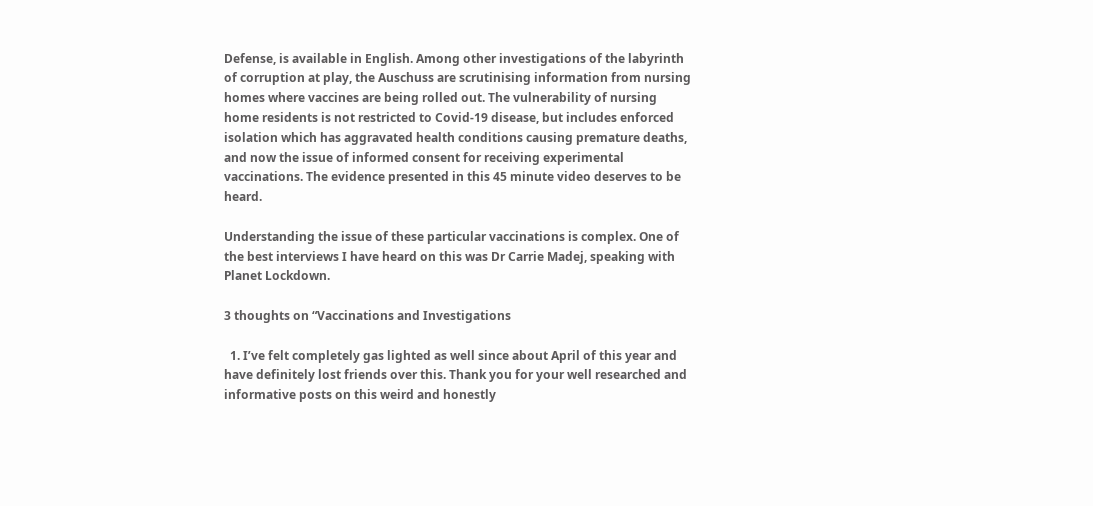Defense, is available in English. Among other investigations of the labyrinth of corruption at play, the Auschuss are scrutinising information from nursing homes where vaccines are being rolled out. The vulnerability of nursing home residents is not restricted to Covid-19 disease, but includes enforced isolation which has aggravated health conditions causing premature deaths, and now the issue of informed consent for receiving experimental vaccinations. The evidence presented in this 45 minute video deserves to be heard.

Understanding the issue of these particular vaccinations is complex. One of the best interviews I have heard on this was Dr Carrie Madej, speaking with Planet Lockdown.

3 thoughts on “Vaccinations and Investigations

  1. I’ve felt completely gas lighted as well since about April of this year and have definitely lost friends over this. Thank you for your well researched and informative posts on this weird and honestly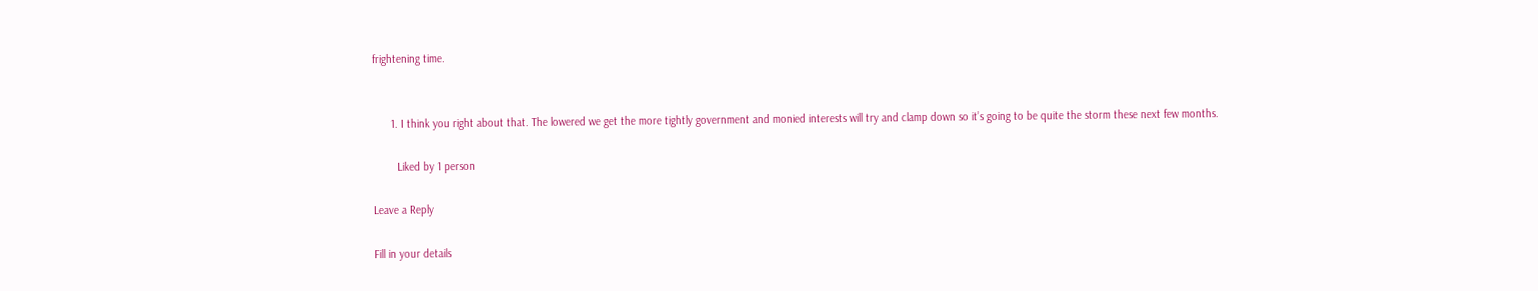frightening time.


      1. I think you right about that. The lowered we get the more tightly government and monied interests will try and clamp down so it’s going to be quite the storm these next few months.

        Liked by 1 person

Leave a Reply

Fill in your details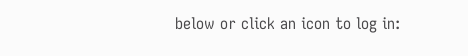below or click an icon to log in: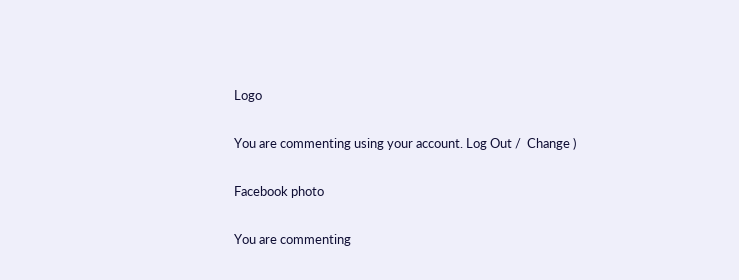Logo

You are commenting using your account. Log Out /  Change )

Facebook photo

You are commenting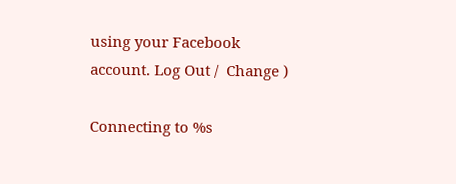using your Facebook account. Log Out /  Change )

Connecting to %s